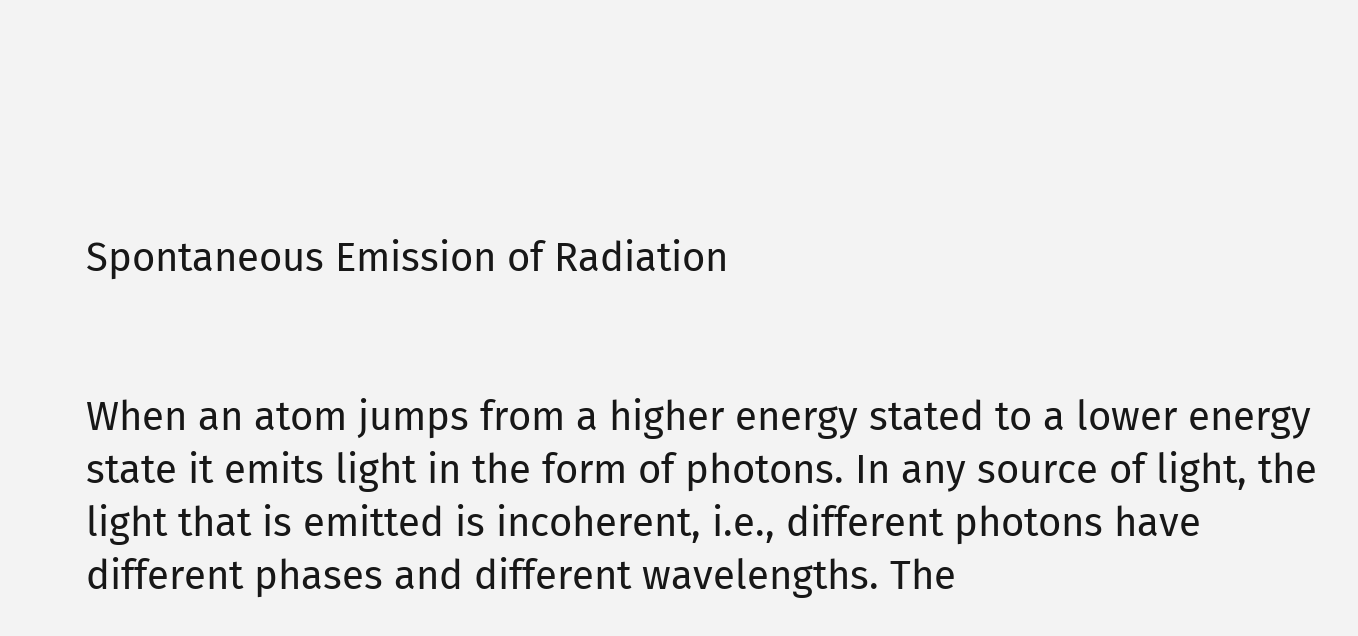Spontaneous Emission of Radiation


When an atom jumps from a higher energy stated to a lower energy state it emits light in the form of photons. In any source of light, the light that is emitted is incoherent, i.e., different photons have different phases and different wavelengths. The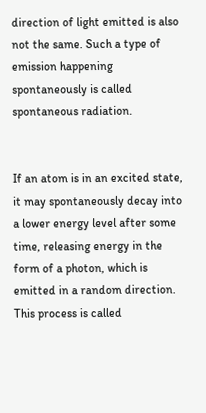direction of light emitted is also not the same. Such a type of emission happening spontaneously is called spontaneous radiation.


If an atom is in an excited state, it may spontaneously decay into a lower energy level after some time, releasing energy in the form of a photon, which is emitted in a random direction. This process is called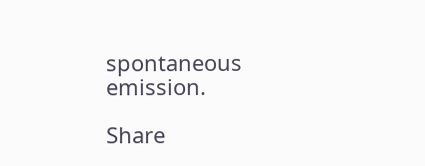spontaneous emission.

Share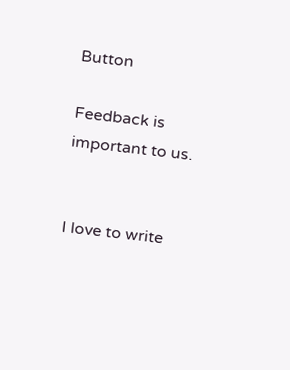Button

Feedback is important to us.


I love to write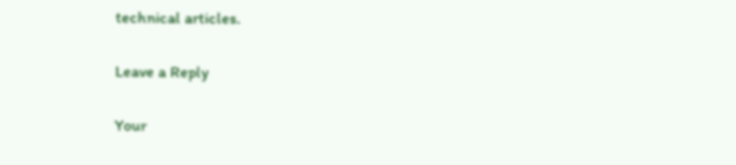technical articles.

Leave a Reply

Your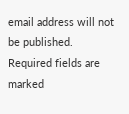email address will not be published. Required fields are marked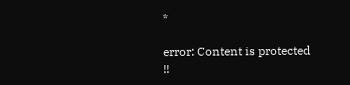*

error: Content is protected !!